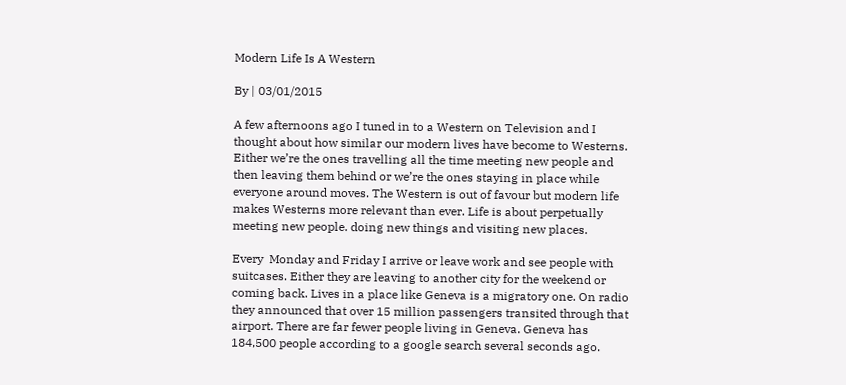Modern Life Is A Western

By | 03/01/2015

A few afternoons ago I tuned in to a Western on Television and I thought about how similar our modern lives have become to Westerns. Either we’re the ones travelling all the time meeting new people and then leaving them behind or we’re the ones staying in place while everyone around moves. The Western is out of favour but modern life makes Westerns more relevant than ever. Life is about perpetually meeting new people. doing new things and visiting new places.

Every  Monday and Friday I arrive or leave work and see people with suitcases. Either they are leaving to another city for the weekend or coming back. Lives in a place like Geneva is a migratory one. On radio they announced that over 15 million passengers transited through that airport. There are far fewer people living in Geneva. Geneva has 184,500 people according to a google search several seconds ago.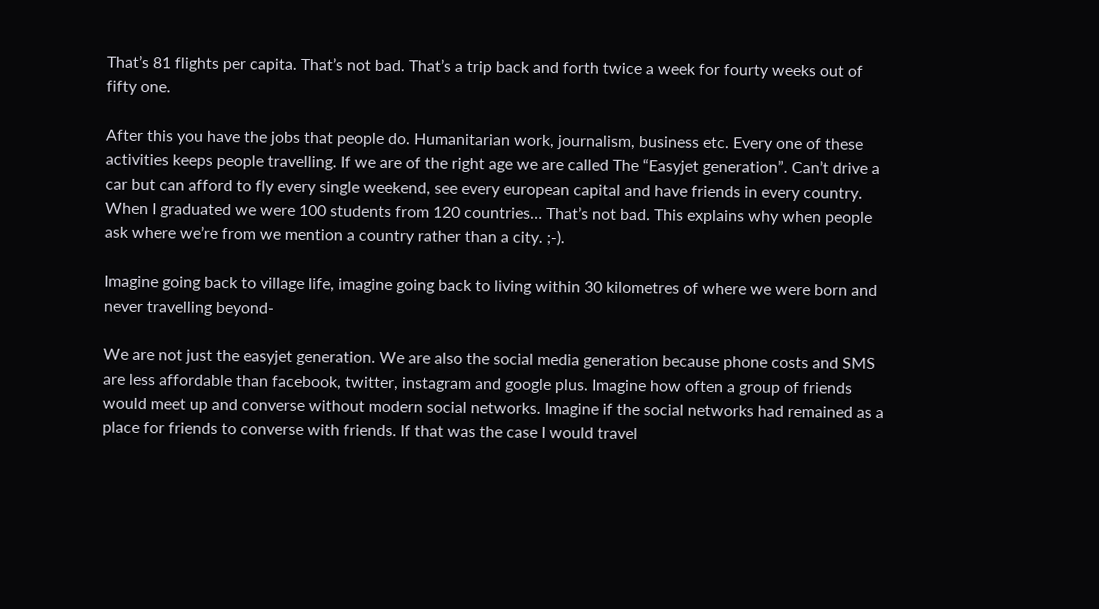That’s 81 flights per capita. That’s not bad. That’s a trip back and forth twice a week for fourty weeks out of fifty one.

After this you have the jobs that people do. Humanitarian work, journalism, business etc. Every one of these activities keeps people travelling. If we are of the right age we are called The “Easyjet generation”. Can’t drive a car but can afford to fly every single weekend, see every european capital and have friends in every country. When I graduated we were 100 students from 120 countries… That’s not bad. This explains why when people ask where we’re from we mention a country rather than a city. ;-).

Imagine going back to village life, imagine going back to living within 30 kilometres of where we were born and never travelling beyond-

We are not just the easyjet generation. We are also the social media generation because phone costs and SMS are less affordable than facebook, twitter, instagram and google plus. Imagine how often a group of friends would meet up and converse without modern social networks. Imagine if the social networks had remained as a place for friends to converse with friends. If that was the case I would travel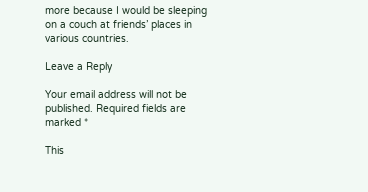more because I would be sleeping on a couch at friends’ places in various countries.

Leave a Reply

Your email address will not be published. Required fields are marked *

This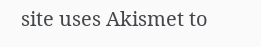site uses Akismet to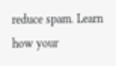reduce spam. Learn how your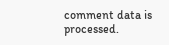comment data is processed.